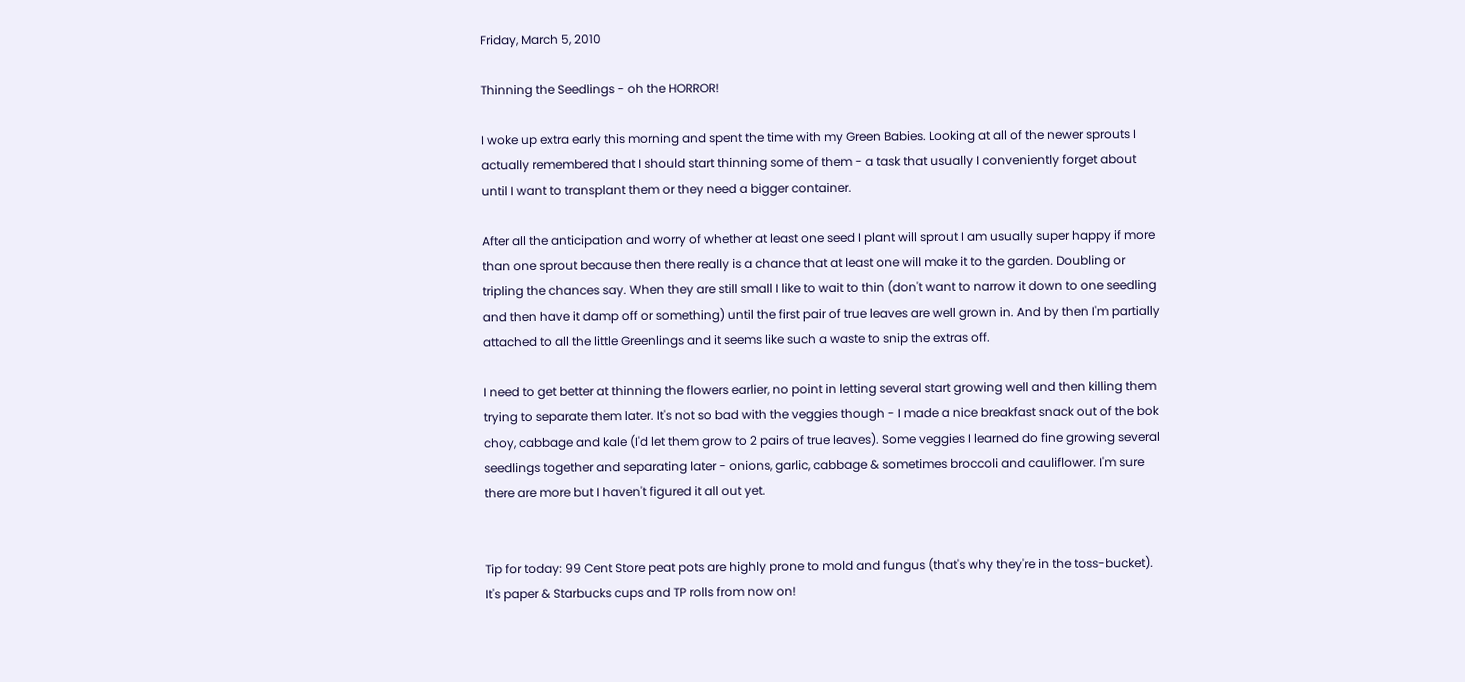Friday, March 5, 2010

Thinning the Seedlings - oh the HORROR!

I woke up extra early this morning and spent the time with my Green Babies. Looking at all of the newer sprouts I actually remembered that I should start thinning some of them - a task that usually I conveniently forget about until I want to transplant them or they need a bigger container.

After all the anticipation and worry of whether at least one seed I plant will sprout I am usually super happy if more than one sprout because then there really is a chance that at least one will make it to the garden. Doubling or tripling the chances say. When they are still small I like to wait to thin (don't want to narrow it down to one seedling and then have it damp off or something) until the first pair of true leaves are well grown in. And by then I'm partially attached to all the little Greenlings and it seems like such a waste to snip the extras off.

I need to get better at thinning the flowers earlier, no point in letting several start growing well and then killing them trying to separate them later. It's not so bad with the veggies though - I made a nice breakfast snack out of the bok choy, cabbage and kale (I'd let them grow to 2 pairs of true leaves). Some veggies I learned do fine growing several seedlings together and separating later - onions, garlic, cabbage & sometimes broccoli and cauliflower. I'm sure there are more but I haven't figured it all out yet.


Tip for today: 99 Cent Store peat pots are highly prone to mold and fungus (that's why they're in the toss-bucket). It's paper & Starbucks cups and TP rolls from now on!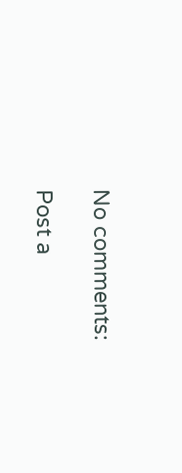No comments:

Post a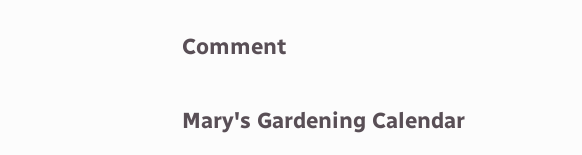Comment

Mary's Gardening Calendar